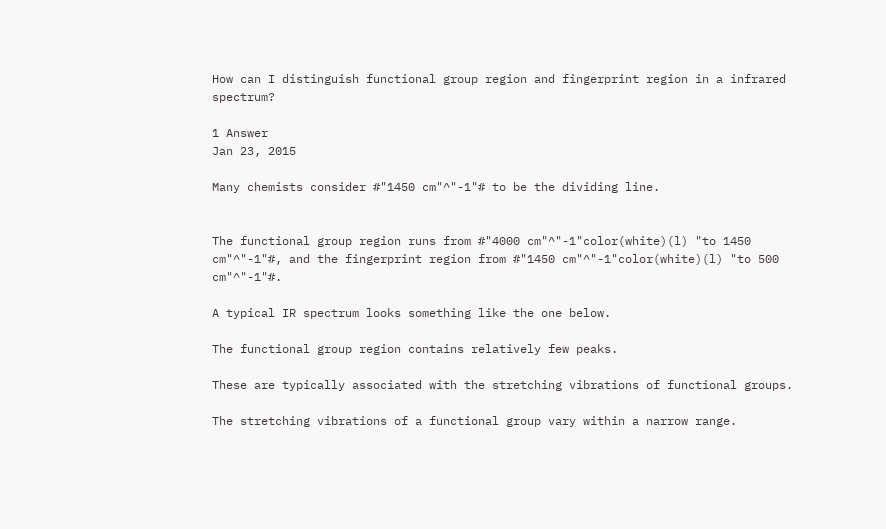How can I distinguish functional group region and fingerprint region in a infrared spectrum?

1 Answer
Jan 23, 2015

Many chemists consider #"1450 cm"^"-1"# to be the dividing line.


The functional group region runs from #"4000 cm"^"-1"color(white)(l) "to 1450 cm"^"-1"#, and the fingerprint region from #"1450 cm"^"-1"color(white)(l) "to 500 cm"^"-1"#.

A typical IR spectrum looks something like the one below.

The functional group region contains relatively few peaks.

These are typically associated with the stretching vibrations of functional groups.

The stretching vibrations of a functional group vary within a narrow range.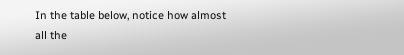In the table below, notice how almost all the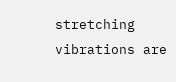stretching vibrations are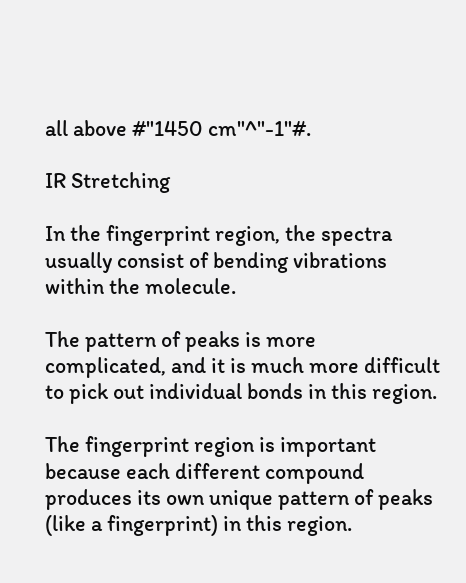all above #"1450 cm"^"-1"#.

IR Stretching

In the fingerprint region, the spectra usually consist of bending vibrations within the molecule.

The pattern of peaks is more complicated, and it is much more difficult to pick out individual bonds in this region.

The fingerprint region is important because each different compound produces its own unique pattern of peaks (like a fingerprint) in this region.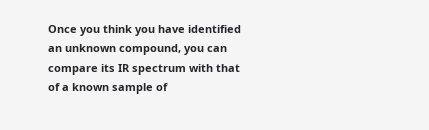Once you think you have identified an unknown compound, you can compare its IR spectrum with that of a known sample of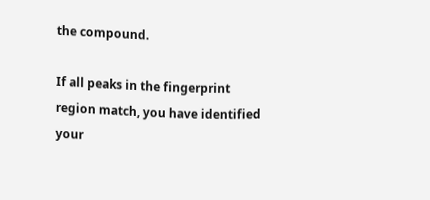the compound.

If all peaks in the fingerprint region match, you have identified your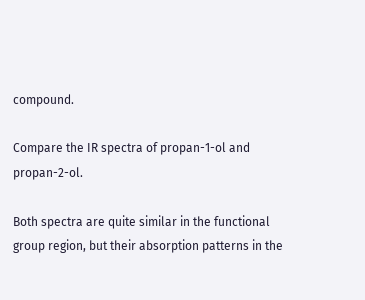compound.

Compare the IR spectra of propan-1-ol and propan-2-ol.

Both spectra are quite similar in the functional group region, but their absorption patterns in the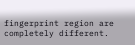fingerprint region are completely different.